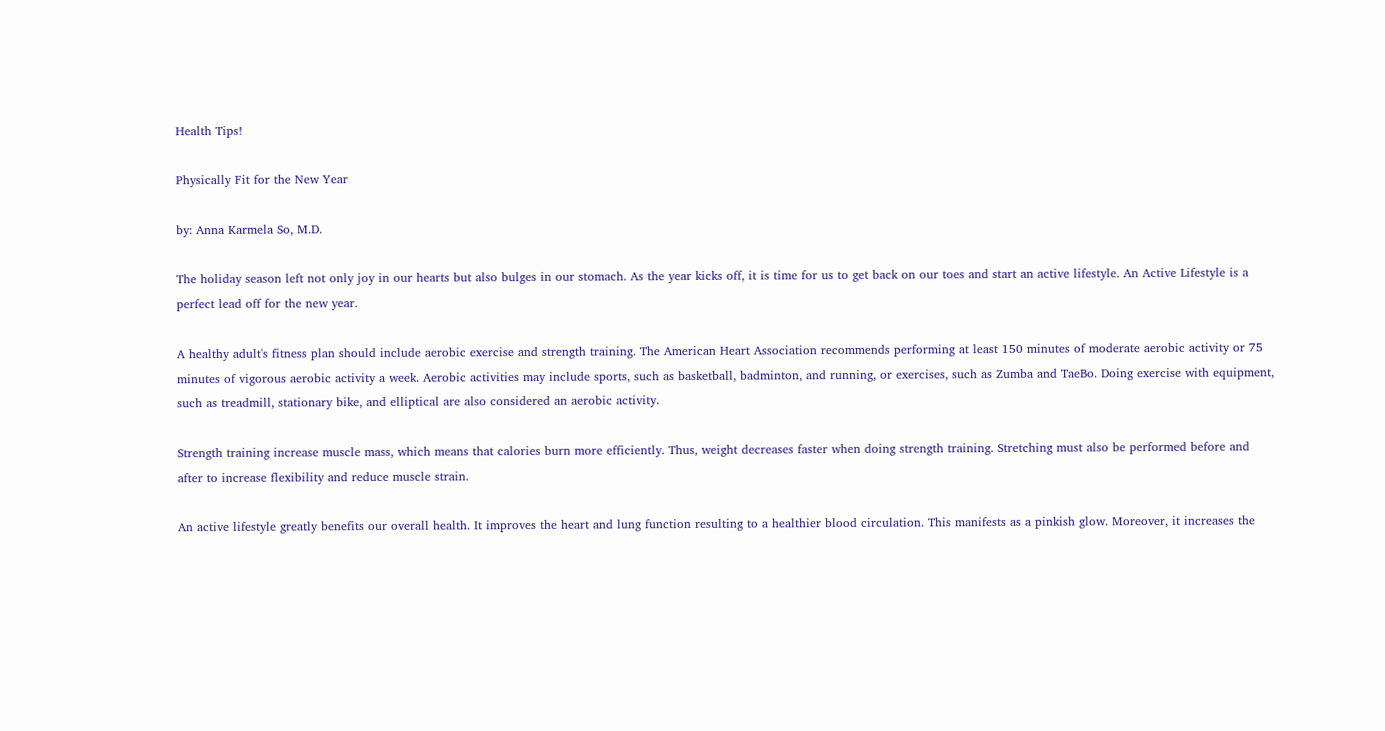Health Tips!

Physically Fit for the New Year

by: Anna Karmela So, M.D.

The holiday season left not only joy in our hearts but also bulges in our stomach. As the year kicks off, it is time for us to get back on our toes and start an active lifestyle. An Active Lifestyle is a perfect lead off for the new year.

A healthy adult's fitness plan should include aerobic exercise and strength training. The American Heart Association recommends performing at least 150 minutes of moderate aerobic activity or 75 minutes of vigorous aerobic activity a week. Aerobic activities may include sports, such as basketball, badminton, and running, or exercises, such as Zumba and TaeBo. Doing exercise with equipment, such as treadmill, stationary bike, and elliptical are also considered an aerobic activity.

Strength training increase muscle mass, which means that calories burn more efficiently. Thus, weight decreases faster when doing strength training. Stretching must also be performed before and after to increase flexibility and reduce muscle strain.

An active lifestyle greatly benefits our overall health. It improves the heart and lung function resulting to a healthier blood circulation. This manifests as a pinkish glow. Moreover, it increases the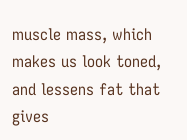muscle mass, which makes us look toned, and lessens fat that gives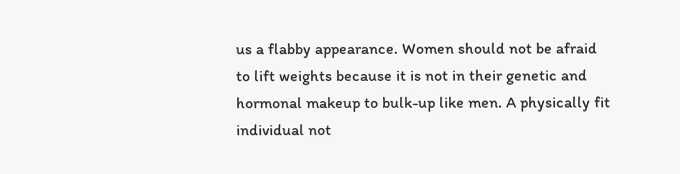us a flabby appearance. Women should not be afraid to lift weights because it is not in their genetic and hormonal makeup to bulk-up like men. A physically fit individual not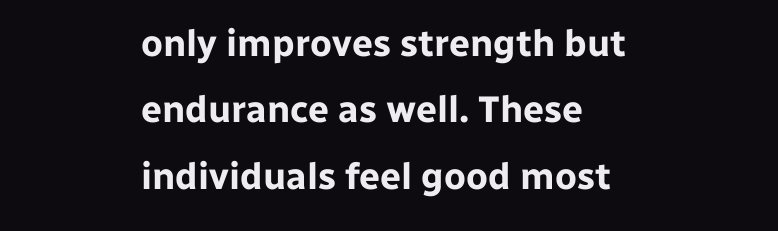only improves strength but endurance as well. These individuals feel good most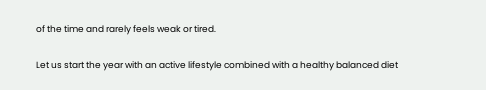of the time and rarely feels weak or tired.

Let us start the year with an active lifestyle combined with a healthy balanced diet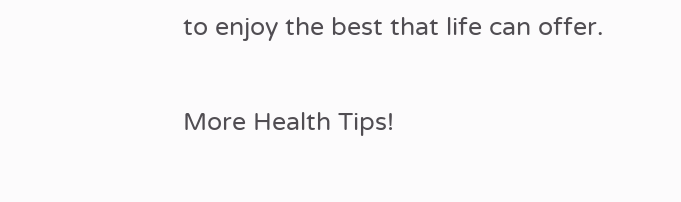to enjoy the best that life can offer.

More Health Tips!